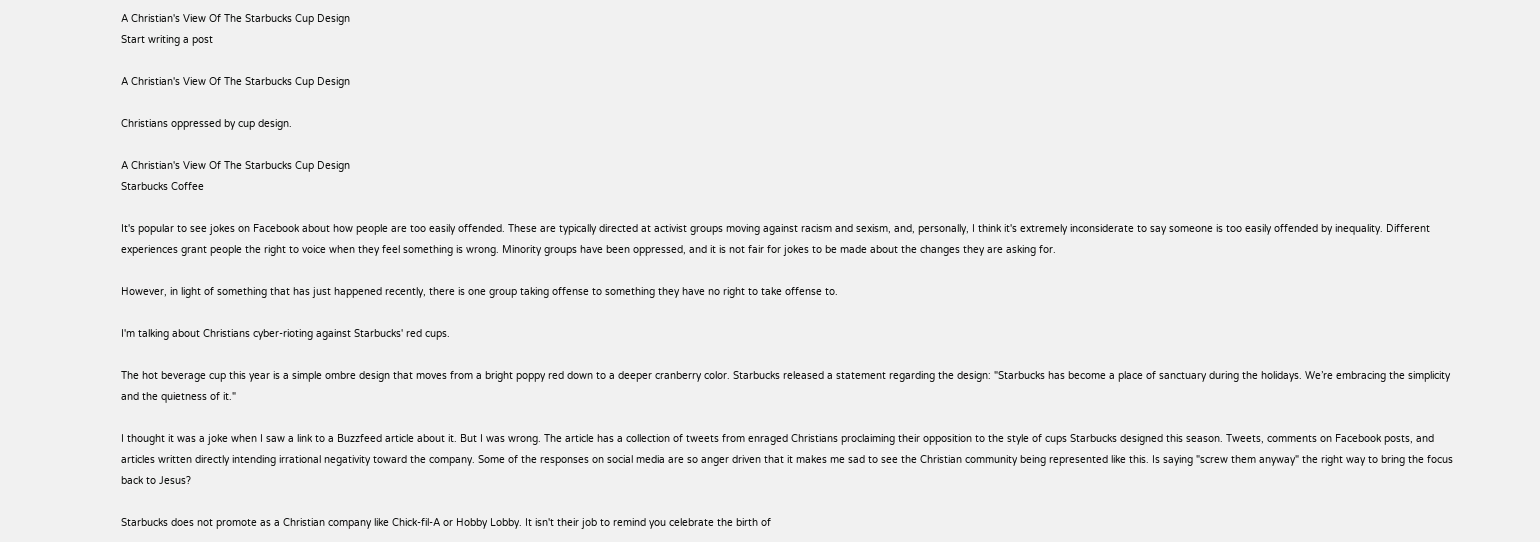A Christian's View Of The Starbucks Cup Design
Start writing a post

A Christian's View Of The Starbucks Cup Design

Christians oppressed by cup design.

A Christian's View Of The Starbucks Cup Design
Starbucks Coffee

It's popular to see jokes on Facebook about how people are too easily offended. These are typically directed at activist groups moving against racism and sexism, and, personally, I think it's extremely inconsiderate to say someone is too easily offended by inequality. Different experiences grant people the right to voice when they feel something is wrong. Minority groups have been oppressed, and it is not fair for jokes to be made about the changes they are asking for.

However, in light of something that has just happened recently, there is one group taking offense to something they have no right to take offense to.

I'm talking about Christians cyber-rioting against Starbucks' red cups.

The hot beverage cup this year is a simple ombre design that moves from a bright poppy red down to a deeper cranberry color. Starbucks released a statement regarding the design: "Starbucks has become a place of sanctuary during the holidays. We’re embracing the simplicity and the quietness of it."

I thought it was a joke when I saw a link to a Buzzfeed article about it. But I was wrong. The article has a collection of tweets from enraged Christians proclaiming their opposition to the style of cups Starbucks designed this season. Tweets, comments on Facebook posts, and articles written directly intending irrational negativity toward the company. Some of the responses on social media are so anger driven that it makes me sad to see the Christian community being represented like this. Is saying "screw them anyway" the right way to bring the focus back to Jesus?

Starbucks does not promote as a Christian company like Chick-fil-A or Hobby Lobby. It isn't their job to remind you celebrate the birth of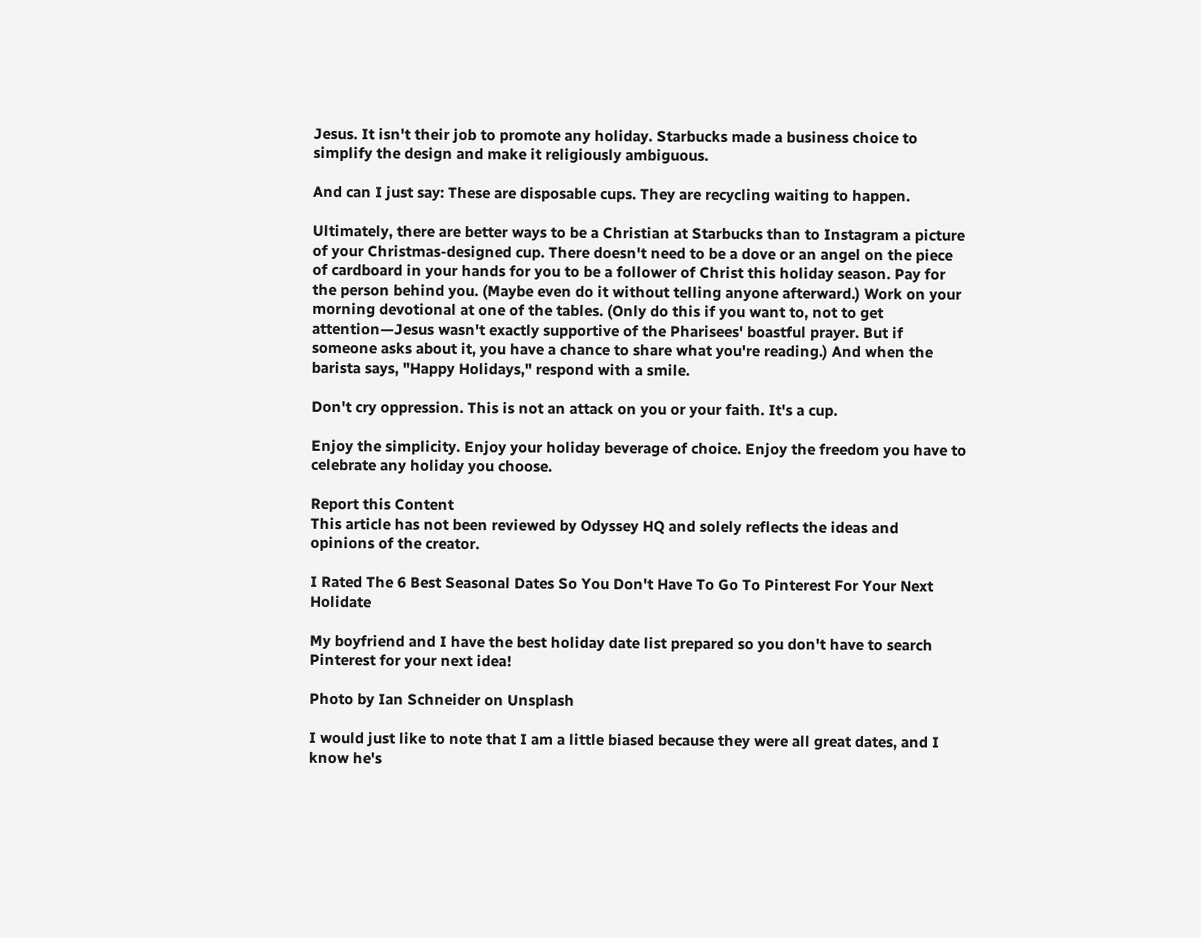Jesus. It isn't their job to promote any holiday. Starbucks made a business choice to simplify the design and make it religiously ambiguous.

And can I just say: These are disposable cups. They are recycling waiting to happen.

Ultimately, there are better ways to be a Christian at Starbucks than to Instagram a picture of your Christmas-designed cup. There doesn't need to be a dove or an angel on the piece of cardboard in your hands for you to be a follower of Christ this holiday season. Pay for the person behind you. (Maybe even do it without telling anyone afterward.) Work on your morning devotional at one of the tables. (Only do this if you want to, not to get attention—Jesus wasn't exactly supportive of the Pharisees' boastful prayer. But if someone asks about it, you have a chance to share what you're reading.) And when the barista says, "Happy Holidays," respond with a smile.

Don't cry oppression. This is not an attack on you or your faith. It's a cup.

Enjoy the simplicity. Enjoy your holiday beverage of choice. Enjoy the freedom you have to celebrate any holiday you choose.

Report this Content
This article has not been reviewed by Odyssey HQ and solely reflects the ideas and opinions of the creator.

I Rated The 6 Best Seasonal Dates So You Don't Have To Go To Pinterest For Your Next Holidate

My boyfriend and I have the best holiday date list prepared so you don't have to search Pinterest for your next idea!

Photo by Ian Schneider on Unsplash

I would just like to note that I am a little biased because they were all great dates, and I know he's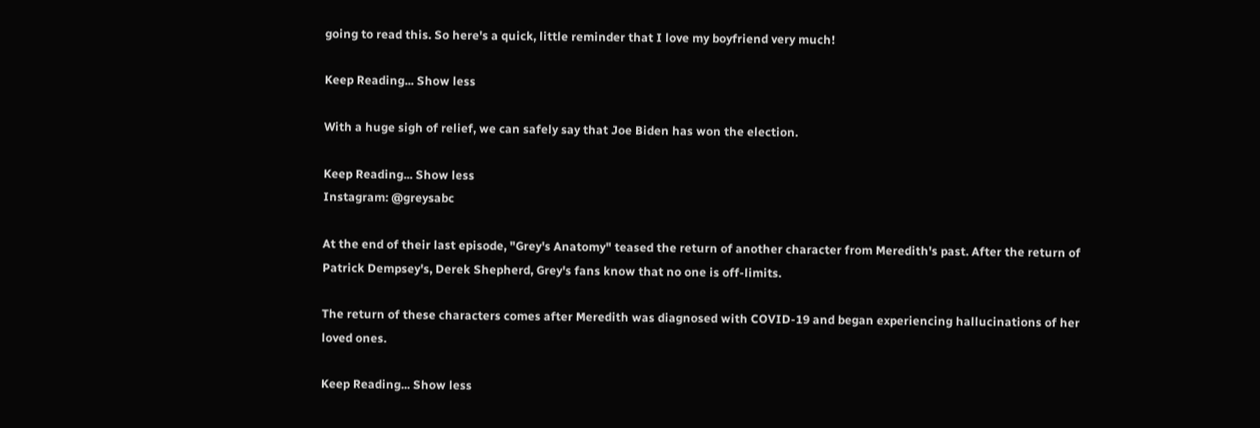going to read this. So here's a quick, little reminder that I love my boyfriend very much!

Keep Reading... Show less

With a huge sigh of relief, we can safely say that Joe Biden has won the election.

Keep Reading... Show less
Instagram: @greysabc

At the end of their last episode, "Grey's Anatomy" teased the return of another character from Meredith's past. After the return of Patrick Dempsey's, Derek Shepherd, Grey's fans know that no one is off-limits.

The return of these characters comes after Meredith was diagnosed with COVID-19 and began experiencing hallucinations of her loved ones.

Keep Reading... Show less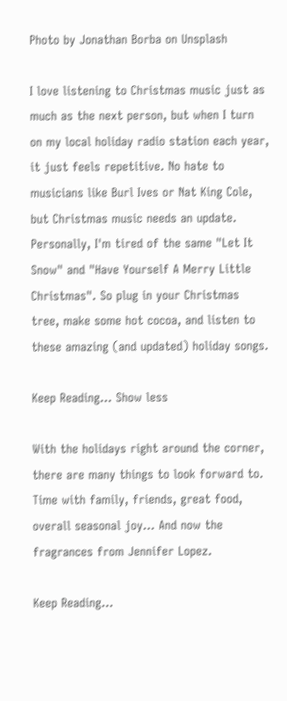Photo by Jonathan Borba on Unsplash

I love listening to Christmas music just as much as the next person, but when I turn on my local holiday radio station each year, it just feels repetitive. No hate to musicians like Burl Ives or Nat King Cole, but Christmas music needs an update. Personally, I'm tired of the same "Let It Snow" and "Have Yourself A Merry Little Christmas". So plug in your Christmas tree, make some hot cocoa, and listen to these amazing (and updated) holiday songs.

Keep Reading... Show less

With the holidays right around the corner, there are many things to look forward to. Time with family, friends, great food, overall seasonal joy... And now the fragrances from Jennifer Lopez.

Keep Reading...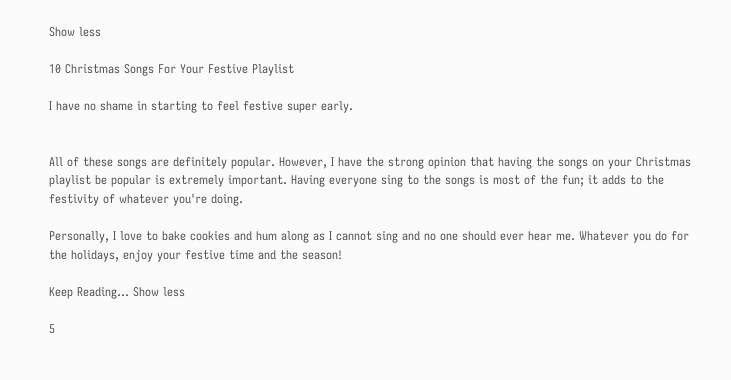Show less

10 Christmas Songs For Your Festive Playlist

I have no shame in starting to feel festive super early.


All of these songs are definitely popular. However, I have the strong opinion that having the songs on your Christmas playlist be popular is extremely important. Having everyone sing to the songs is most of the fun; it adds to the festivity of whatever you're doing.

Personally, I love to bake cookies and hum along as I cannot sing and no one should ever hear me. Whatever you do for the holidays, enjoy your festive time and the season!

Keep Reading... Show less

5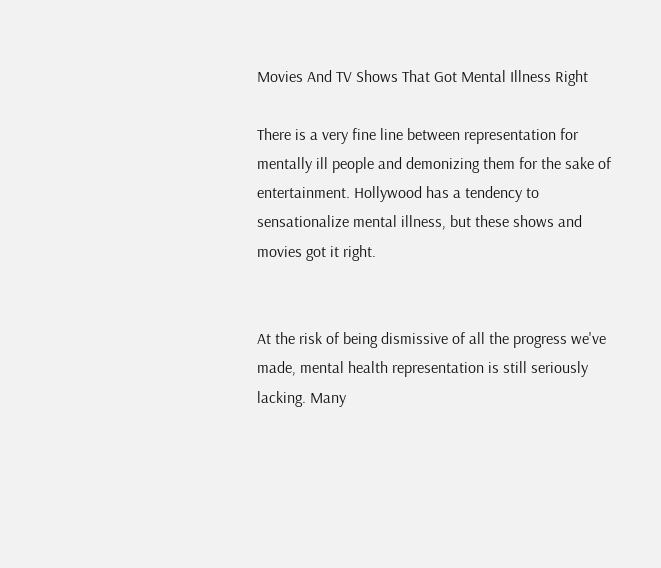Movies And TV Shows That Got Mental Illness Right

There is a very fine line between representation for mentally ill people and demonizing them for the sake of entertainment. Hollywood has a tendency to sensationalize mental illness, but these shows and movies got it right.


At the risk of being dismissive of all the progress we've made, mental health representation is still seriously lacking. Many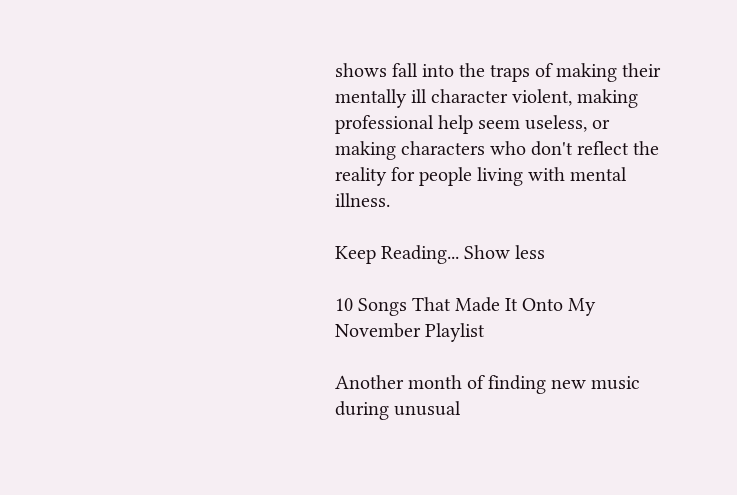shows fall into the traps of making their mentally ill character violent, making professional help seem useless, or making characters who don't reflect the reality for people living with mental illness.

Keep Reading... Show less

10 Songs That Made It Onto My November Playlist

Another month of finding new music during unusual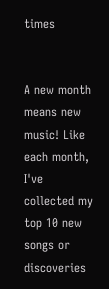times


A new month means new music! Like each month, I've collected my top 10 new songs or discoveries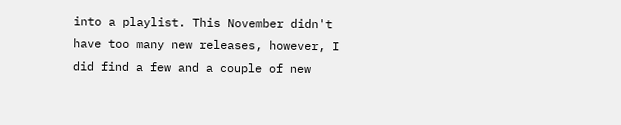into a playlist. This November didn't have too many new releases, however, I did find a few and a couple of new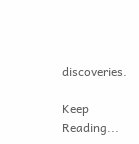discoveries.

Keep Reading...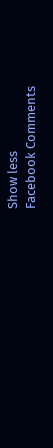Show less
Facebook Comments